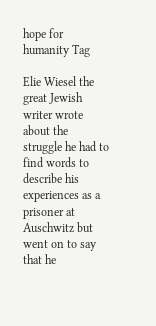hope for humanity Tag

Elie Wiesel the great Jewish writer wrote about the struggle he had to find words to describe his experiences as a prisoner at Auschwitz but went on to say that he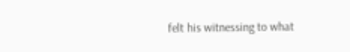felt his witnessing to what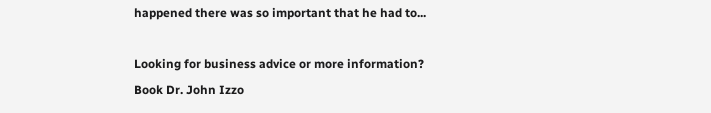happened there was so important that he had to...

Looking for business advice or more information?
Book Dr. John Izzo